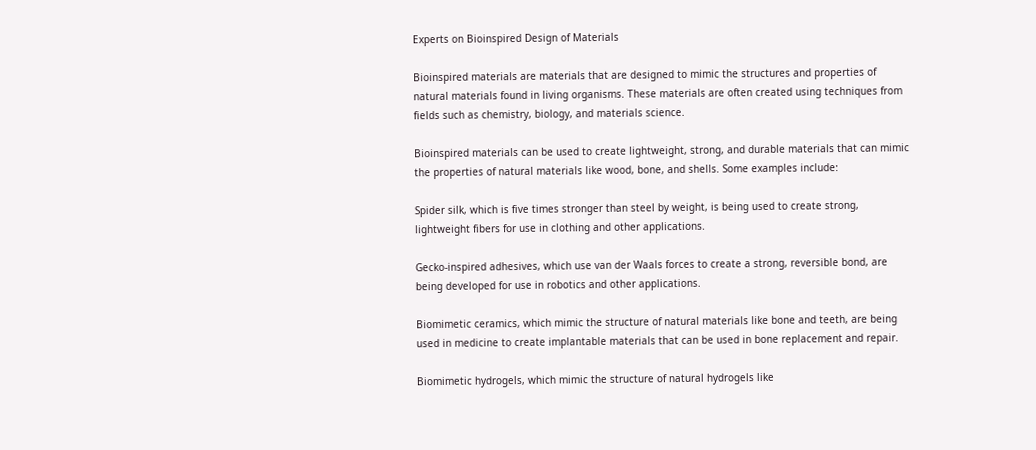Experts on Bioinspired Design of Materials

Bioinspired materials are materials that are designed to mimic the structures and properties of natural materials found in living organisms. These materials are often created using techniques from fields such as chemistry, biology, and materials science.

Bioinspired materials can be used to create lightweight, strong, and durable materials that can mimic the properties of natural materials like wood, bone, and shells. Some examples include:

Spider silk, which is five times stronger than steel by weight, is being used to create strong, lightweight fibers for use in clothing and other applications.

Gecko-inspired adhesives, which use van der Waals forces to create a strong, reversible bond, are being developed for use in robotics and other applications.

Biomimetic ceramics, which mimic the structure of natural materials like bone and teeth, are being used in medicine to create implantable materials that can be used in bone replacement and repair.

Biomimetic hydrogels, which mimic the structure of natural hydrogels like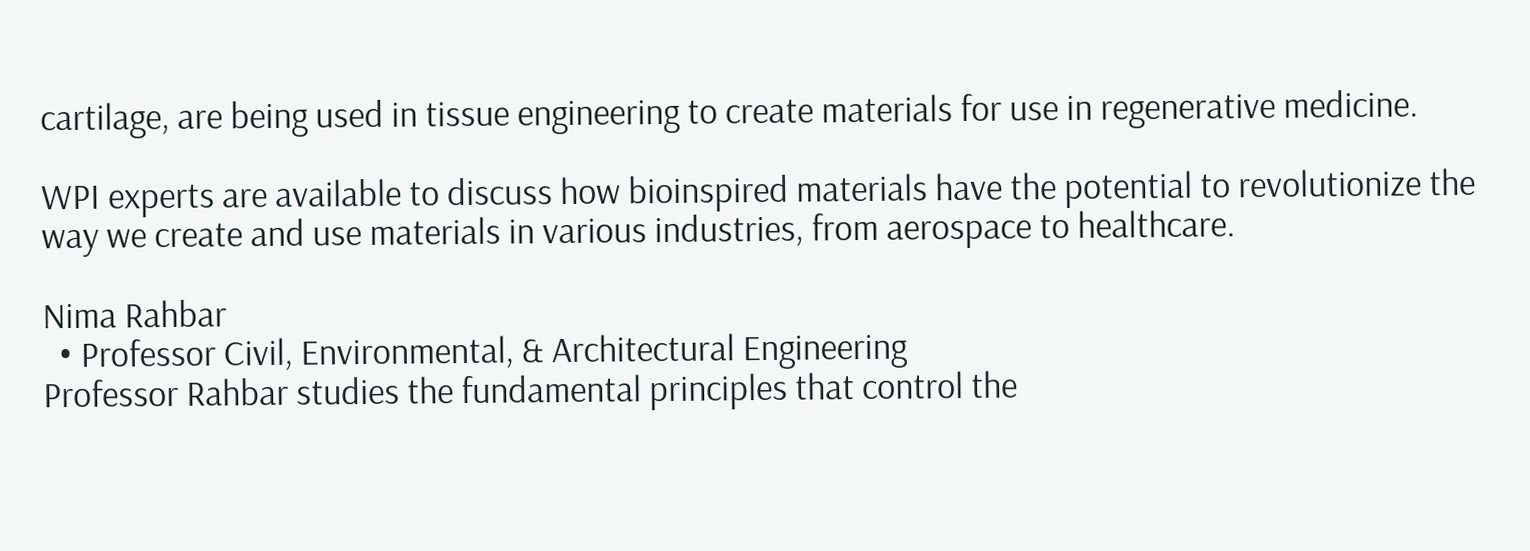cartilage, are being used in tissue engineering to create materials for use in regenerative medicine.

WPI experts are available to discuss how bioinspired materials have the potential to revolutionize the way we create and use materials in various industries, from aerospace to healthcare.

Nima Rahbar
  • Professor Civil, Environmental, & Architectural Engineering
Professor Rahbar studies the fundamental principles that control the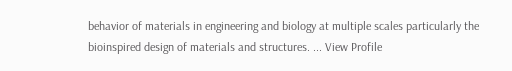behavior of materials in engineering and biology at multiple scales particularly the bioinspired design of materials and structures. ... View Profile